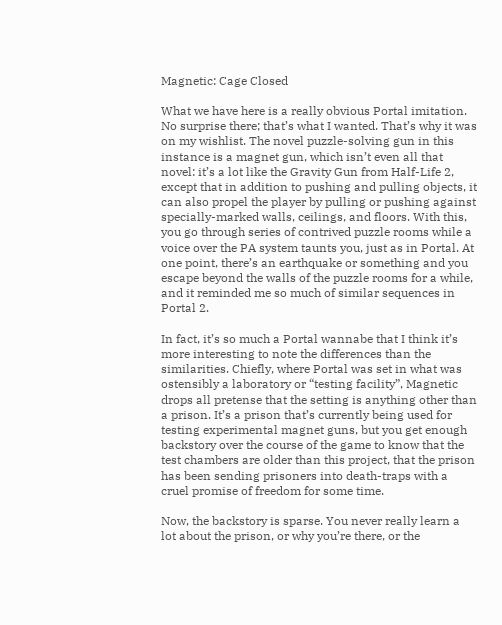Magnetic: Cage Closed

What we have here is a really obvious Portal imitation. No surprise there; that’s what I wanted. That’s why it was on my wishlist. The novel puzzle-solving gun in this instance is a magnet gun, which isn’t even all that novel: it’s a lot like the Gravity Gun from Half-Life 2, except that in addition to pushing and pulling objects, it can also propel the player by pulling or pushing against specially-marked walls, ceilings, and floors. With this, you go through series of contrived puzzle rooms while a voice over the PA system taunts you, just as in Portal. At one point, there’s an earthquake or something and you escape beyond the walls of the puzzle rooms for a while, and it reminded me so much of similar sequences in Portal 2.

In fact, it’s so much a Portal wannabe that I think it’s more interesting to note the differences than the similarities. Chiefly, where Portal was set in what was ostensibly a laboratory or “testing facility”, Magnetic drops all pretense that the setting is anything other than a prison. It’s a prison that’s currently being used for testing experimental magnet guns, but you get enough backstory over the course of the game to know that the test chambers are older than this project, that the prison has been sending prisoners into death-traps with a cruel promise of freedom for some time.

Now, the backstory is sparse. You never really learn a lot about the prison, or why you’re there, or the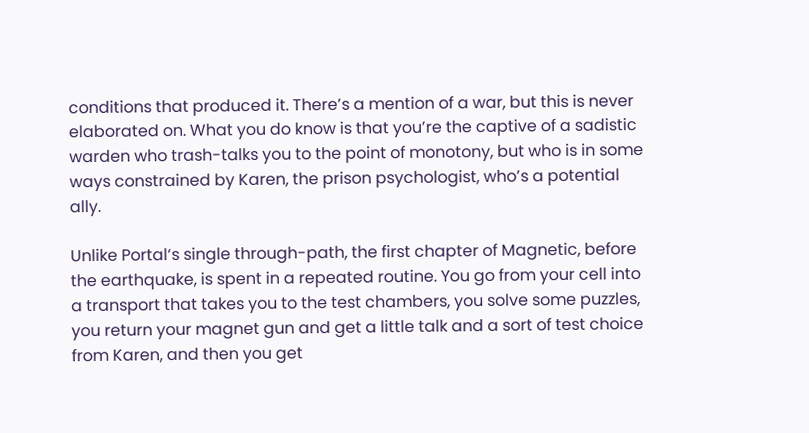conditions that produced it. There’s a mention of a war, but this is never elaborated on. What you do know is that you’re the captive of a sadistic warden who trash-talks you to the point of monotony, but who is in some ways constrained by Karen, the prison psychologist, who’s a potential ally.

Unlike Portal‘s single through-path, the first chapter of Magnetic, before the earthquake, is spent in a repeated routine. You go from your cell into a transport that takes you to the test chambers, you solve some puzzles, you return your magnet gun and get a little talk and a sort of test choice from Karen, and then you get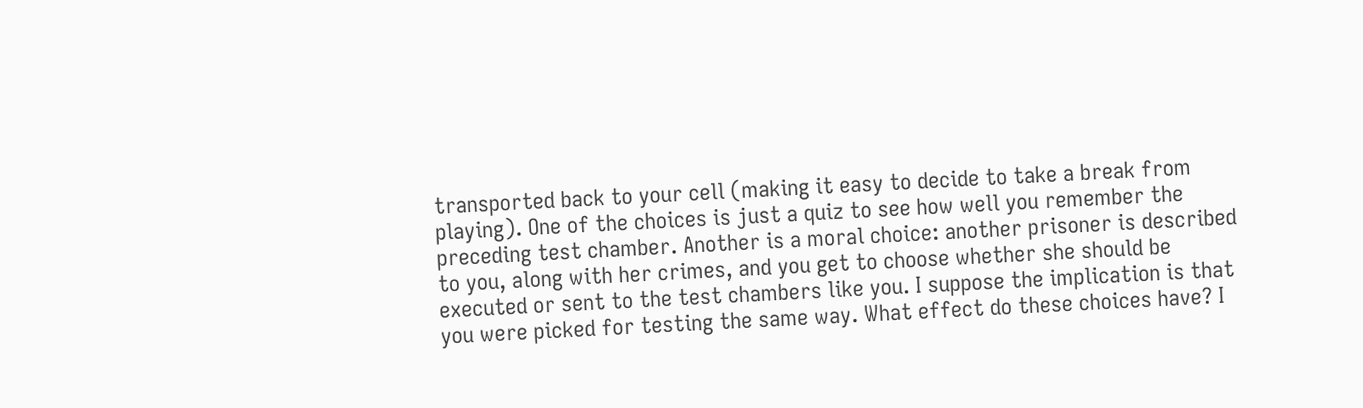transported back to your cell (making it easy to decide to take a break from playing). One of the choices is just a quiz to see how well you remember the preceding test chamber. Another is a moral choice: another prisoner is described to you, along with her crimes, and you get to choose whether she should be executed or sent to the test chambers like you. I suppose the implication is that you were picked for testing the same way. What effect do these choices have? I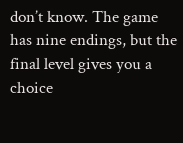don’t know. The game has nine endings, but the final level gives you a choice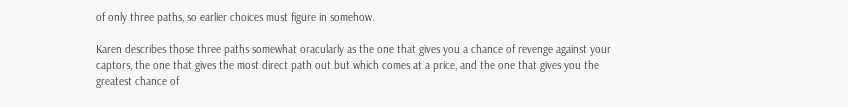of only three paths, so earlier choices must figure in somehow.

Karen describes those three paths somewhat oracularly as the one that gives you a chance of revenge against your captors, the one that gives the most direct path out but which comes at a price, and the one that gives you the greatest chance of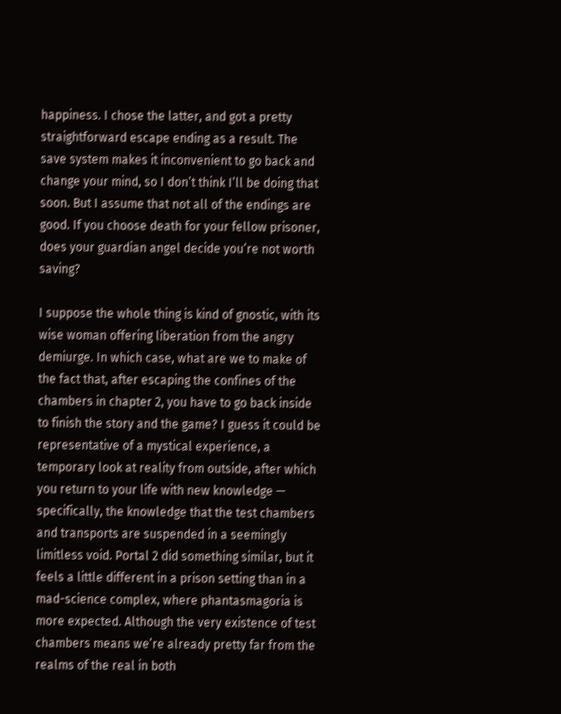happiness. I chose the latter, and got a pretty straightforward escape ending as a result. The save system makes it inconvenient to go back and change your mind, so I don’t think I’ll be doing that soon. But I assume that not all of the endings are good. If you choose death for your fellow prisoner, does your guardian angel decide you’re not worth saving?

I suppose the whole thing is kind of gnostic, with its wise woman offering liberation from the angry demiurge. In which case, what are we to make of the fact that, after escaping the confines of the chambers in chapter 2, you have to go back inside to finish the story and the game? I guess it could be representative of a mystical experience, a temporary look at reality from outside, after which you return to your life with new knowledge — specifically, the knowledge that the test chambers and transports are suspended in a seemingly limitless void. Portal 2 did something similar, but it feels a little different in a prison setting than in a mad-science complex, where phantasmagoria is more expected. Although the very existence of test chambers means we’re already pretty far from the realms of the real in both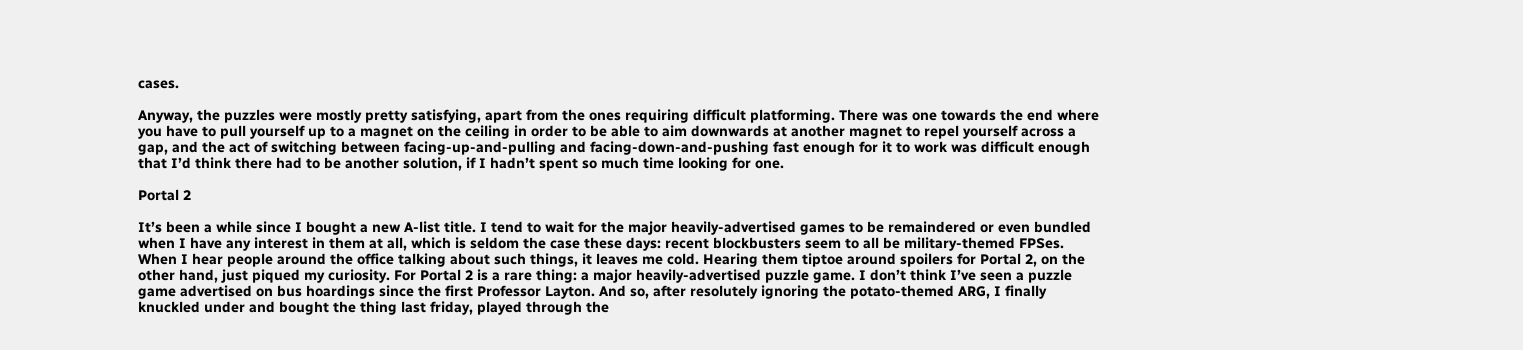cases.

Anyway, the puzzles were mostly pretty satisfying, apart from the ones requiring difficult platforming. There was one towards the end where you have to pull yourself up to a magnet on the ceiling in order to be able to aim downwards at another magnet to repel yourself across a gap, and the act of switching between facing-up-and-pulling and facing-down-and-pushing fast enough for it to work was difficult enough that I’d think there had to be another solution, if I hadn’t spent so much time looking for one.

Portal 2

It’s been a while since I bought a new A-list title. I tend to wait for the major heavily-advertised games to be remaindered or even bundled when I have any interest in them at all, which is seldom the case these days: recent blockbusters seem to all be military-themed FPSes. When I hear people around the office talking about such things, it leaves me cold. Hearing them tiptoe around spoilers for Portal 2, on the other hand, just piqued my curiosity. For Portal 2 is a rare thing: a major heavily-advertised puzzle game. I don’t think I’ve seen a puzzle game advertised on bus hoardings since the first Professor Layton. And so, after resolutely ignoring the potato-themed ARG, I finally knuckled under and bought the thing last friday, played through the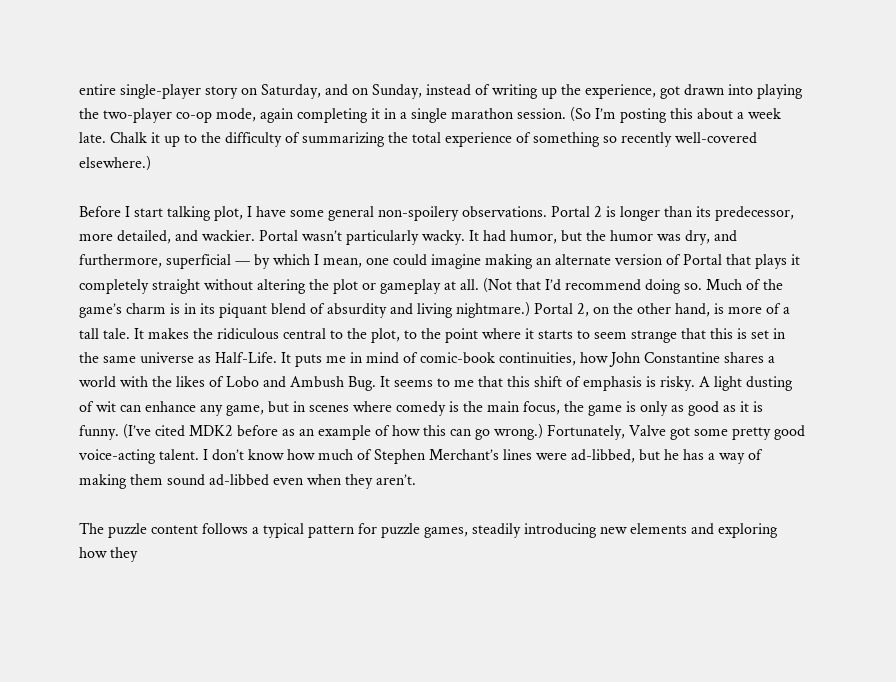entire single-player story on Saturday, and on Sunday, instead of writing up the experience, got drawn into playing the two-player co-op mode, again completing it in a single marathon session. (So I’m posting this about a week late. Chalk it up to the difficulty of summarizing the total experience of something so recently well-covered elsewhere.)

Before I start talking plot, I have some general non-spoilery observations. Portal 2 is longer than its predecessor, more detailed, and wackier. Portal wasn’t particularly wacky. It had humor, but the humor was dry, and furthermore, superficial — by which I mean, one could imagine making an alternate version of Portal that plays it completely straight without altering the plot or gameplay at all. (Not that I’d recommend doing so. Much of the game’s charm is in its piquant blend of absurdity and living nightmare.) Portal 2, on the other hand, is more of a tall tale. It makes the ridiculous central to the plot, to the point where it starts to seem strange that this is set in the same universe as Half-Life. It puts me in mind of comic-book continuities, how John Constantine shares a world with the likes of Lobo and Ambush Bug. It seems to me that this shift of emphasis is risky. A light dusting of wit can enhance any game, but in scenes where comedy is the main focus, the game is only as good as it is funny. (I’ve cited MDK2 before as an example of how this can go wrong.) Fortunately, Valve got some pretty good voice-acting talent. I don’t know how much of Stephen Merchant’s lines were ad-libbed, but he has a way of making them sound ad-libbed even when they aren’t.

The puzzle content follows a typical pattern for puzzle games, steadily introducing new elements and exploring how they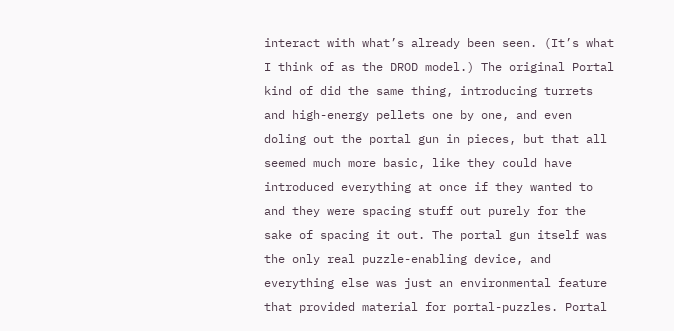interact with what’s already been seen. (It’s what I think of as the DROD model.) The original Portal kind of did the same thing, introducing turrets and high-energy pellets one by one, and even doling out the portal gun in pieces, but that all seemed much more basic, like they could have introduced everything at once if they wanted to and they were spacing stuff out purely for the sake of spacing it out. The portal gun itself was the only real puzzle-enabling device, and everything else was just an environmental feature that provided material for portal-puzzles. Portal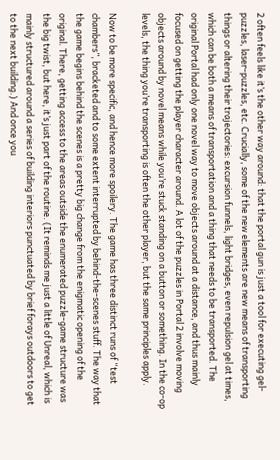2 often feels like it’s the other way around: that the portal gun is just a tool for executing gel-puzzles, laser-puzzles, etc. Crucially, some of the new elements are new means of transporting things or altering their trajectories: excursion funnels, light bridges, even repulsion gel at times, which can be both a means of transportation and a thing that needs to be transported. The original Portal had only one novel way to move objects around at a distance, and thus mainly focused on getting the player character around. A lot of the puzzles in Portal 2 involve moving objects around by novel means while you’re stuck standing on a button or something. In the co-op levels, the thing you’re transporting is often the other player, but the same principles apply.

Now to be more specific, and hence more spoilery. The game has three distinct runs of “test chambers”, bracketed and to some extent interrupted by behind-the-scenes stuff. The way that the game begins behind the scenes is a pretty big change from the enigmatic opening of the original. There, getting access to the areas outside the enumerated puzzle-game structure was the big twist, but here, it’s just part of the routine. (It reminds me just a little of Unreal, which is mainly structured around a series of building interiors punctuated by brief forays outdoors to get to the next building.) And once you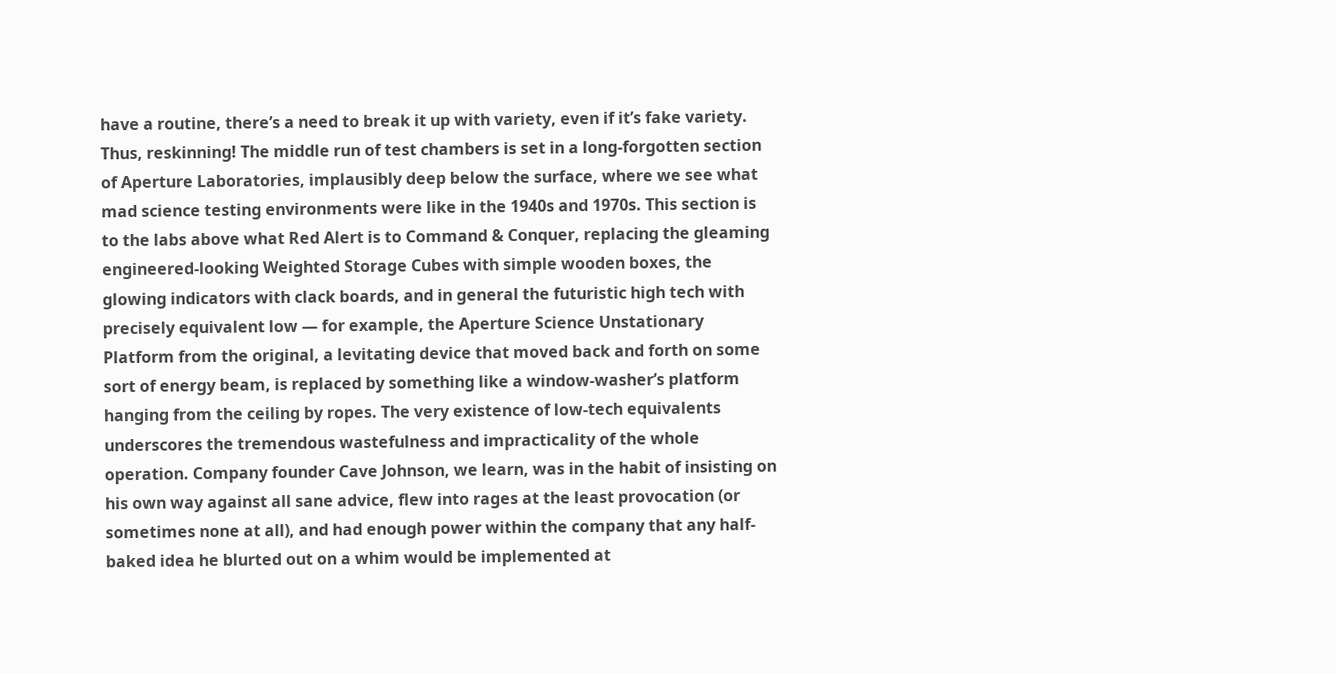have a routine, there’s a need to break it up with variety, even if it’s fake variety. Thus, reskinning! The middle run of test chambers is set in a long-forgotten section of Aperture Laboratories, implausibly deep below the surface, where we see what mad science testing environments were like in the 1940s and 1970s. This section is to the labs above what Red Alert is to Command & Conquer, replacing the gleaming engineered-looking Weighted Storage Cubes with simple wooden boxes, the glowing indicators with clack boards, and in general the futuristic high tech with precisely equivalent low — for example, the Aperture Science Unstationary Platform from the original, a levitating device that moved back and forth on some sort of energy beam, is replaced by something like a window-washer’s platform hanging from the ceiling by ropes. The very existence of low-tech equivalents underscores the tremendous wastefulness and impracticality of the whole operation. Company founder Cave Johnson, we learn, was in the habit of insisting on his own way against all sane advice, flew into rages at the least provocation (or sometimes none at all), and had enough power within the company that any half-baked idea he blurted out on a whim would be implemented at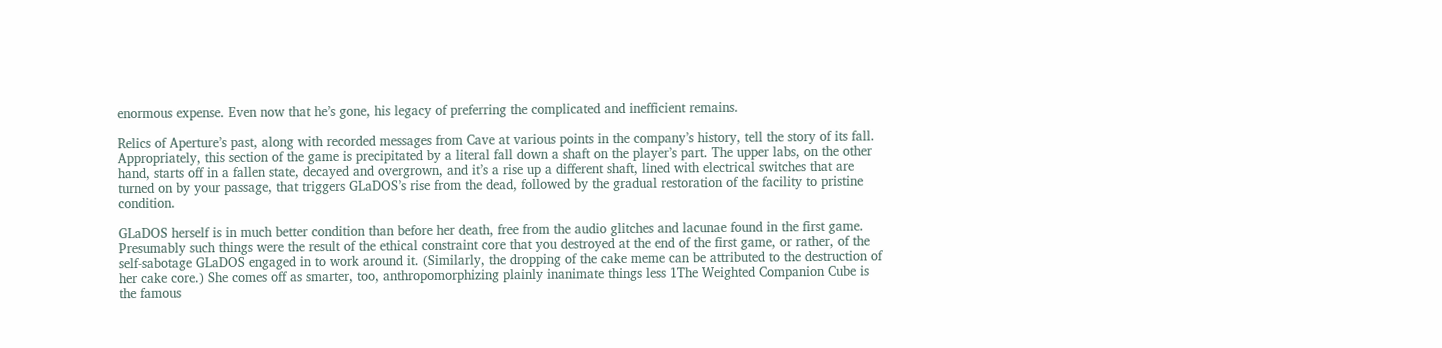enormous expense. Even now that he’s gone, his legacy of preferring the complicated and inefficient remains.

Relics of Aperture’s past, along with recorded messages from Cave at various points in the company’s history, tell the story of its fall. Appropriately, this section of the game is precipitated by a literal fall down a shaft on the player’s part. The upper labs, on the other hand, starts off in a fallen state, decayed and overgrown, and it’s a rise up a different shaft, lined with electrical switches that are turned on by your passage, that triggers GLaDOS’s rise from the dead, followed by the gradual restoration of the facility to pristine condition.

GLaDOS herself is in much better condition than before her death, free from the audio glitches and lacunae found in the first game. Presumably such things were the result of the ethical constraint core that you destroyed at the end of the first game, or rather, of the self-sabotage GLaDOS engaged in to work around it. (Similarly, the dropping of the cake meme can be attributed to the destruction of her cake core.) She comes off as smarter, too, anthropomorphizing plainly inanimate things less 1The Weighted Companion Cube is the famous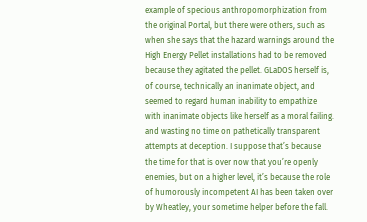example of specious anthropomorphization from the original Portal, but there were others, such as when she says that the hazard warnings around the High Energy Pellet installations had to be removed because they agitated the pellet. GLaDOS herself is, of course, technically an inanimate object, and seemed to regard human inability to empathize with inanimate objects like herself as a moral failing. and wasting no time on pathetically transparent attempts at deception. I suppose that’s because the time for that is over now that you’re openly enemies, but on a higher level, it’s because the role of humorously incompetent AI has been taken over by Wheatley, your sometime helper before the fall.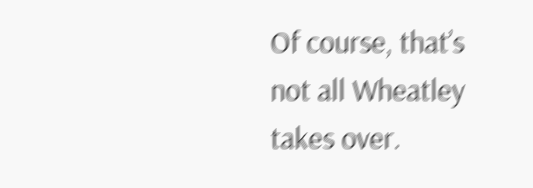Of course, that’s not all Wheatley takes over.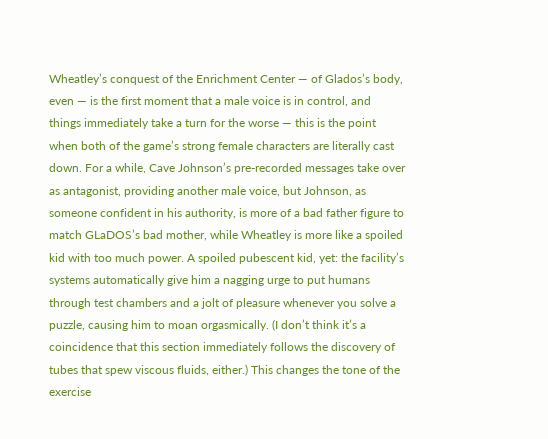Wheatley’s conquest of the Enrichment Center — of Glados’s body, even — is the first moment that a male voice is in control, and things immediately take a turn for the worse — this is the point when both of the game’s strong female characters are literally cast down. For a while, Cave Johnson’s pre-recorded messages take over as antagonist, providing another male voice, but Johnson, as someone confident in his authority, is more of a bad father figure to match GLaDOS’s bad mother, while Wheatley is more like a spoiled kid with too much power. A spoiled pubescent kid, yet: the facility’s systems automatically give him a nagging urge to put humans through test chambers and a jolt of pleasure whenever you solve a puzzle, causing him to moan orgasmically. (I don’t think it’s a coincidence that this section immediately follows the discovery of tubes that spew viscous fluids, either.) This changes the tone of the exercise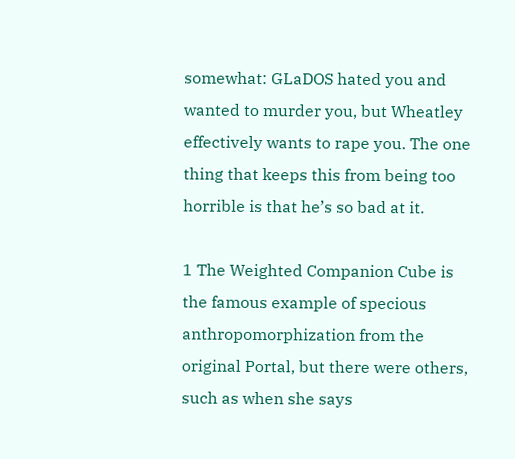somewhat: GLaDOS hated you and wanted to murder you, but Wheatley effectively wants to rape you. The one thing that keeps this from being too horrible is that he’s so bad at it.

1 The Weighted Companion Cube is the famous example of specious anthropomorphization from the original Portal, but there were others, such as when she says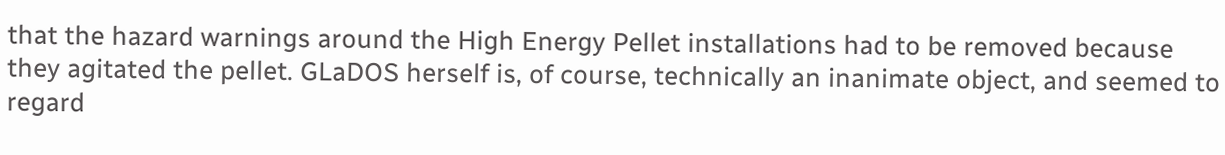that the hazard warnings around the High Energy Pellet installations had to be removed because they agitated the pellet. GLaDOS herself is, of course, technically an inanimate object, and seemed to regard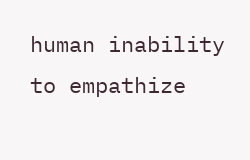human inability to empathize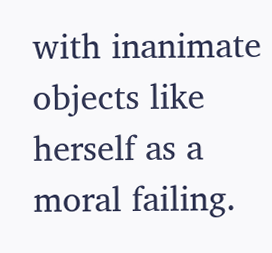with inanimate objects like herself as a moral failing.